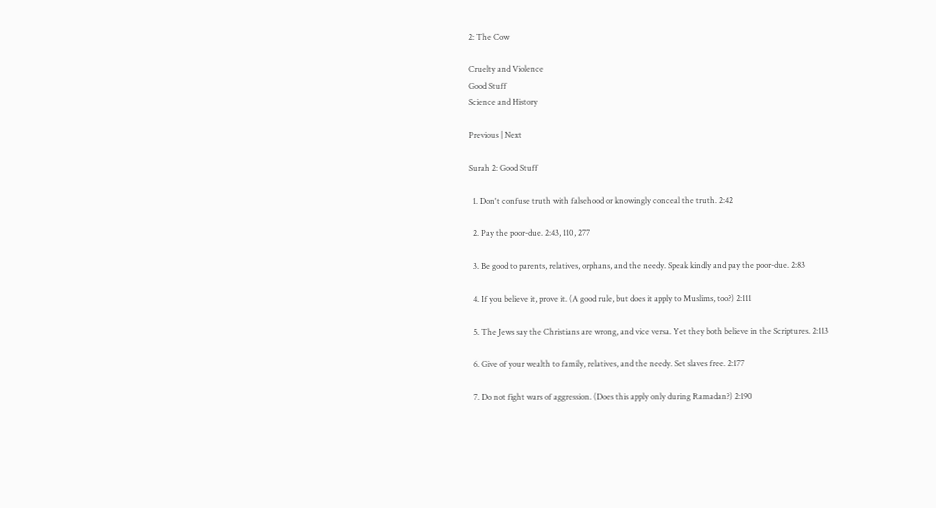2: The Cow

Cruelty and Violence
Good Stuff
Science and History

Previous | Next

Surah 2: Good Stuff

  1. Don't confuse truth with falsehood or knowingly conceal the truth. 2:42

  2. Pay the poor-due. 2:43, 110, 277

  3. Be good to parents, relatives, orphans, and the needy. Speak kindly and pay the poor-due. 2:83

  4. If you believe it, prove it. (A good rule, but does it apply to Muslims, too?) 2:111

  5. The Jews say the Christians are wrong, and vice versa. Yet they both believe in the Scriptures. 2:113

  6. Give of your wealth to family, relatives, and the needy. Set slaves free. 2:177

  7. Do not fight wars of aggression. (Does this apply only during Ramadan?) 2:190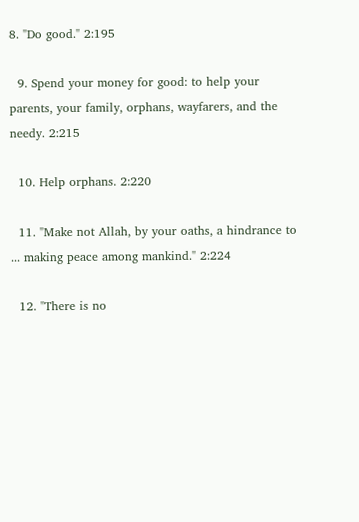8. "Do good." 2:195

  9. Spend your money for good: to help your parents, your family, orphans, wayfarers, and the needy. 2:215

  10. Help orphans. 2:220

  11. "Make not Allah, by your oaths, a hindrance to ... making peace among mankind." 2:224

  12. "There is no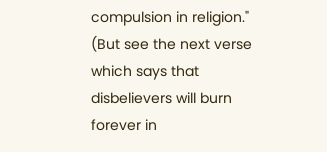compulsion in religion." (But see the next verse which says that disbelievers will burn forever in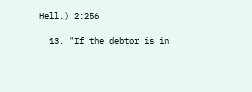Hell.) 2:256

  13. "If the debtor is in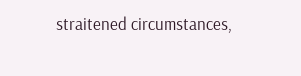straitened circumstances,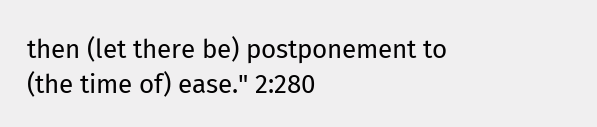then (let there be) postponement to (the time of) ease." 2:280